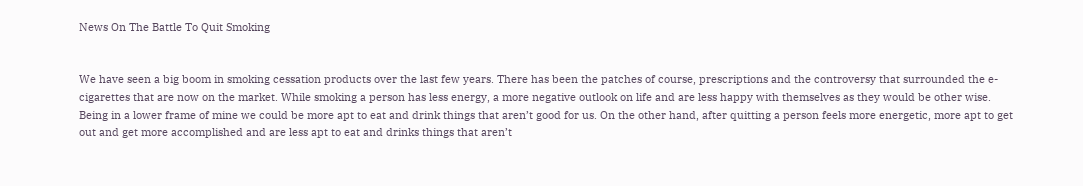News On The Battle To Quit Smoking


We have seen a big boom in smoking cessation products over the last few years. There has been the patches of course, prescriptions and the controversy that surrounded the e-cigarettes that are now on the market. While smoking a person has less energy, a more negative outlook on life and are less happy with themselves as they would be other wise. Being in a lower frame of mine we could be more apt to eat and drink things that aren’t good for us. On the other hand, after quitting a person feels more energetic, more apt to get out and get more accomplished and are less apt to eat and drinks things that aren’t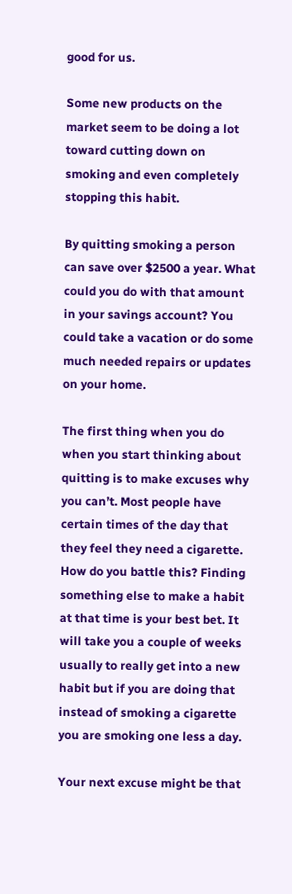good for us.

Some new products on the market seem to be doing a lot toward cutting down on smoking and even completely stopping this habit.

By quitting smoking a person can save over $2500 a year. What could you do with that amount in your savings account? You could take a vacation or do some much needed repairs or updates on your home.

The first thing when you do when you start thinking about quitting is to make excuses why you can’t. Most people have certain times of the day that they feel they need a cigarette. How do you battle this? Finding something else to make a habit at that time is your best bet. It will take you a couple of weeks usually to really get into a new habit but if you are doing that instead of smoking a cigarette you are smoking one less a day.

Your next excuse might be that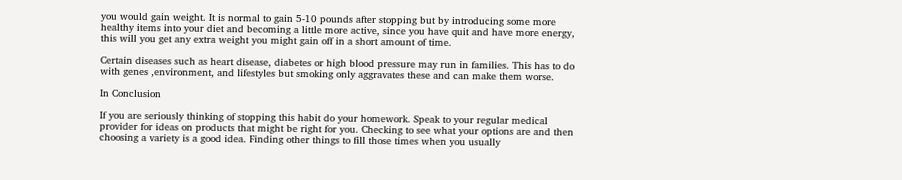you would gain weight. It is normal to gain 5-10 pounds after stopping but by introducing some more healthy items into your diet and becoming a little more active, since you have quit and have more energy, this will you get any extra weight you might gain off in a short amount of time.

Certain diseases such as heart disease, diabetes or high blood pressure may run in families. This has to do with genes ,environment, and lifestyles but smoking only aggravates these and can make them worse.

In Conclusion

If you are seriously thinking of stopping this habit do your homework. Speak to your regular medical provider for ideas on products that might be right for you. Checking to see what your options are and then choosing a variety is a good idea. Finding other things to fill those times when you usually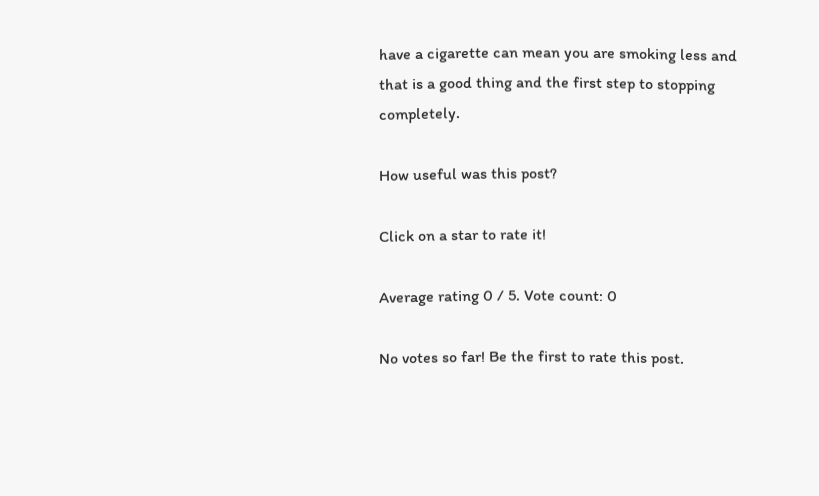have a cigarette can mean you are smoking less and that is a good thing and the first step to stopping completely.

How useful was this post?

Click on a star to rate it!

Average rating 0 / 5. Vote count: 0

No votes so far! Be the first to rate this post.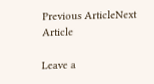Previous ArticleNext Article

Leave a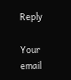Reply

Your email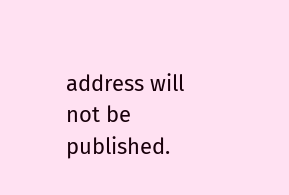address will not be published.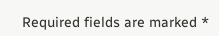Required fields are marked *